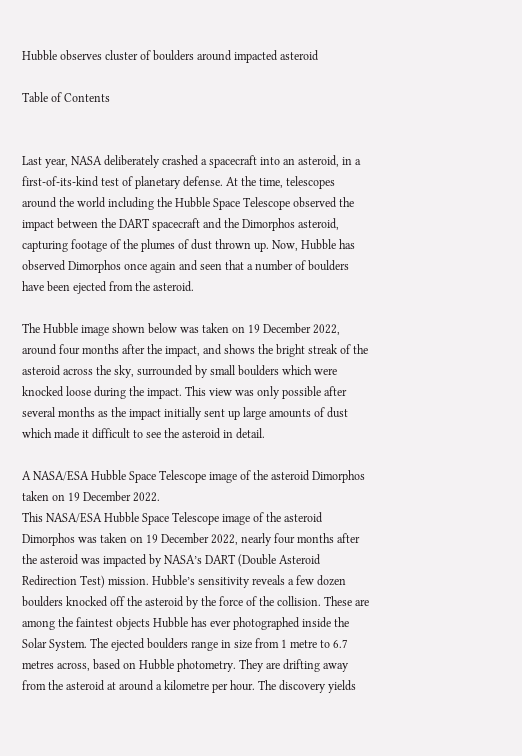Hubble observes cluster of boulders around impacted asteroid

Table of Contents


Last year, NASA deliberately crashed a spacecraft into an asteroid, in a first-of-its-kind test of planetary defense. At the time, telescopes around the world including the Hubble Space Telescope observed the impact between the DART spacecraft and the Dimorphos asteroid, capturing footage of the plumes of dust thrown up. Now, Hubble has observed Dimorphos once again and seen that a number of boulders have been ejected from the asteroid.

The Hubble image shown below was taken on 19 December 2022, around four months after the impact, and shows the bright streak of the asteroid across the sky, surrounded by small boulders which were knocked loose during the impact. This view was only possible after several months as the impact initially sent up large amounts of dust which made it difficult to see the asteroid in detail.

A NASA/ESA Hubble Space Telescope image of the asteroid Dimorphos taken on 19 December 2022.
This NASA/ESA Hubble Space Telescope image of the asteroid Dimorphos was taken on 19 December 2022, nearly four months after the asteroid was impacted by NASA’s DART (Double Asteroid Redirection Test) mission. Hubble’s sensitivity reveals a few dozen boulders knocked off the asteroid by the force of the collision. These are among the faintest objects Hubble has ever photographed inside the Solar System. The ejected boulders range in size from 1 metre to 6.7 metres across, based on Hubble photometry. They are drifting away from the asteroid at around a kilometre per hour. The discovery yields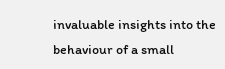invaluable insights into the behaviour of a small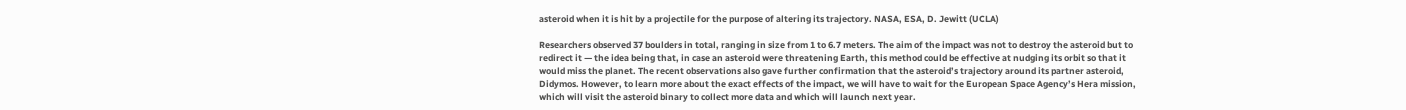asteroid when it is hit by a projectile for the purpose of altering its trajectory. NASA, ESA, D. Jewitt (UCLA)

Researchers observed 37 boulders in total, ranging in size from 1 to 6.7 meters. The aim of the impact was not to destroy the asteroid but to redirect it — the idea being that, in case an asteroid were threatening Earth, this method could be effective at nudging its orbit so that it would miss the planet. The recent observations also gave further confirmation that the asteroid’s trajectory around its partner asteroid, Didymos. However, to learn more about the exact effects of the impact, we will have to wait for the European Space Agency’s Hera mission, which will visit the asteroid binary to collect more data and which will launch next year.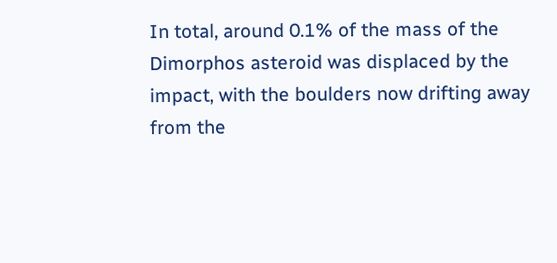In total, around 0.1% of the mass of the Dimorphos asteroid was displaced by the impact, with the boulders now drifting away from the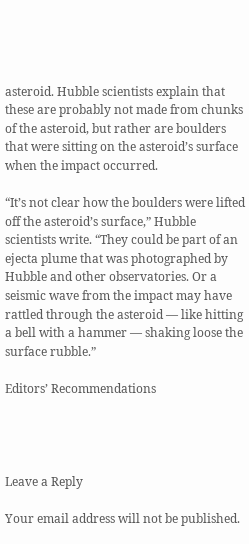asteroid. Hubble scientists explain that these are probably not made from chunks of the asteroid, but rather are boulders that were sitting on the asteroid’s surface when the impact occurred.

“It’s not clear how the boulders were lifted off the asteroid’s surface,” Hubble scientists write. “They could be part of an ejecta plume that was photographed by Hubble and other observatories. Or a seismic wave from the impact may have rattled through the asteroid — like hitting a bell with a hammer — shaking loose the surface rubble.”

Editors’ Recommendations




Leave a Reply

Your email address will not be published.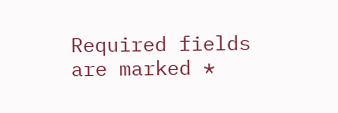Required fields are marked *